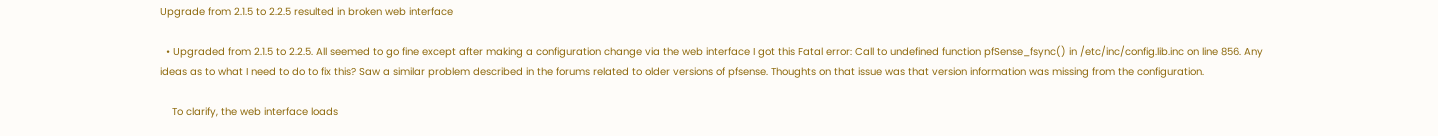Upgrade from 2.1.5 to 2.2.5 resulted in broken web interface

  • Upgraded from 2.1.5 to 2.2.5. All seemed to go fine except after making a configuration change via the web interface I got this Fatal error: Call to undefined function pfSense_fsync() in /etc/inc/config.lib.inc on line 856. Any ideas as to what I need to do to fix this? Saw a similar problem described in the forums related to older versions of pfsense. Thoughts on that issue was that version information was missing from the configuration.

    To clarify, the web interface loads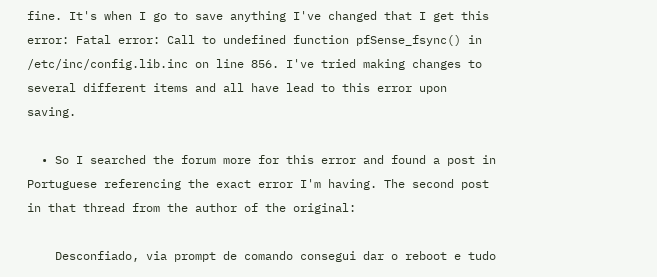fine. It's when I go to save anything I've changed that I get this error: Fatal error: Call to undefined function pfSense_fsync() in /etc/inc/config.lib.inc on line 856. I've tried making changes to several different items and all have lead to this error upon saving.

  • So I searched the forum more for this error and found a post in Portuguese referencing the exact error I'm having. The second post in that thread from the author of the original:

    Desconfiado, via prompt de comando consegui dar o reboot e tudo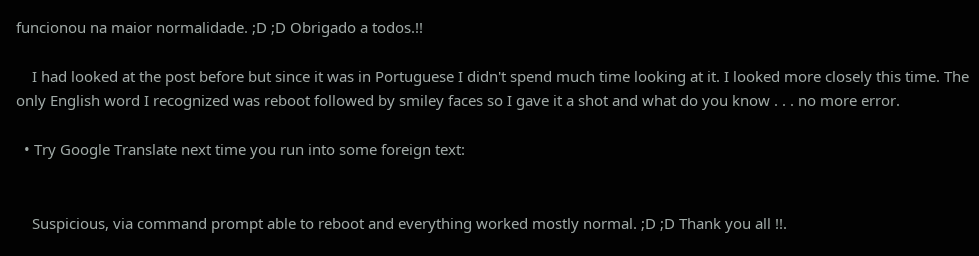funcionou na maior normalidade. ;D ;D Obrigado a todos.!!

    I had looked at the post before but since it was in Portuguese I didn't spend much time looking at it. I looked more closely this time. The only English word I recognized was reboot followed by smiley faces so I gave it a shot and what do you know . . . no more error.

  • Try Google Translate next time you run into some foreign text:


    Suspicious, via command prompt able to reboot and everything worked mostly normal. ;D ;D Thank you all !!.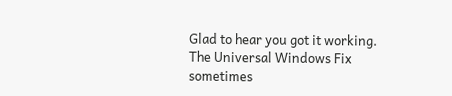Glad to hear you got it working.  The Universal Windows Fix sometimes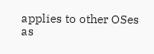applies to other OSes as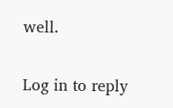well.

Log in to reply